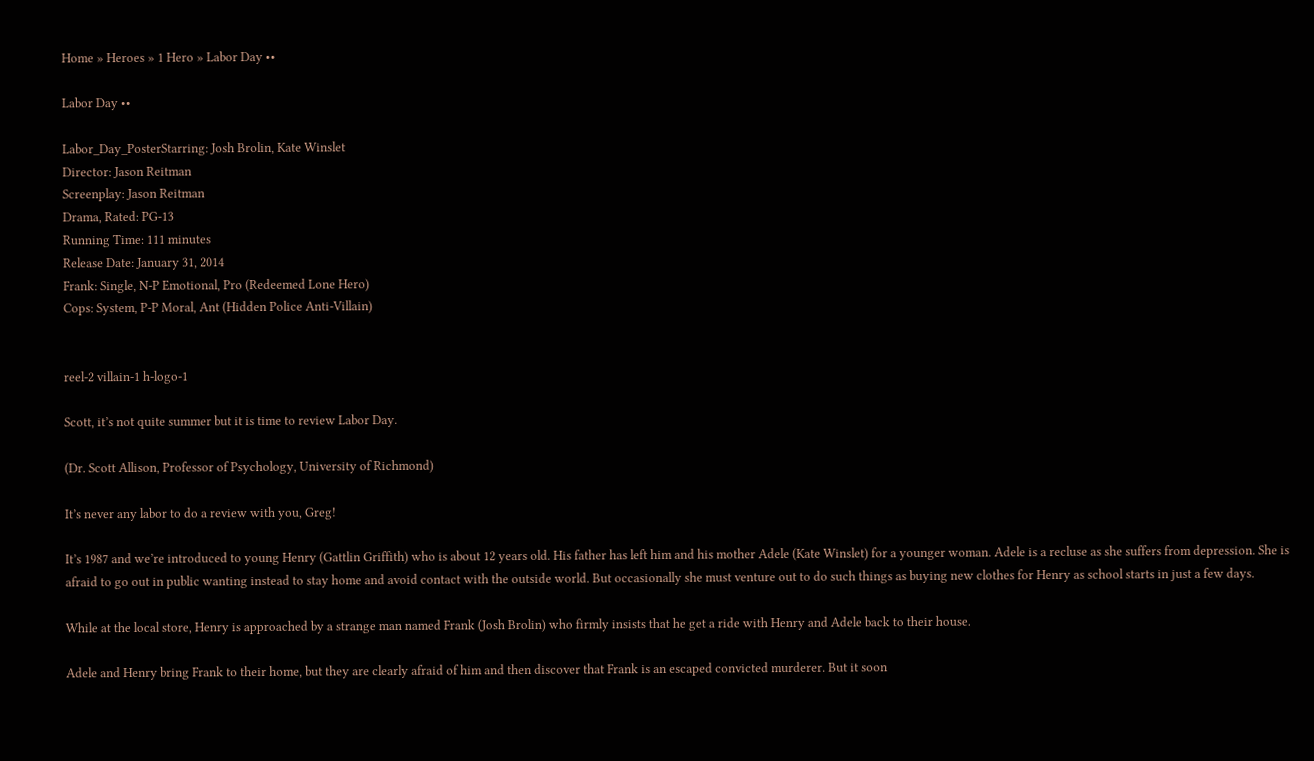Home » Heroes » 1 Hero » Labor Day ••

Labor Day ••

Labor_Day_PosterStarring: Josh Brolin, Kate Winslet
Director: Jason Reitman
Screenplay: Jason Reitman
Drama, Rated: PG-13
Running Time: 111 minutes
Release Date: January 31, 2014
Frank: Single, N-P Emotional, Pro (Redeemed Lone Hero)
Cops: System, P-P Moral, Ant (Hidden Police Anti-Villain)


reel-2 villain-1 h-logo-1

Scott, it’s not quite summer but it is time to review Labor Day.

(Dr. Scott Allison, Professor of Psychology, University of Richmond)

It’s never any labor to do a review with you, Greg!

It’s 1987 and we’re introduced to young Henry (Gattlin Griffith) who is about 12 years old. His father has left him and his mother Adele (Kate Winslet) for a younger woman. Adele is a recluse as she suffers from depression. She is afraid to go out in public wanting instead to stay home and avoid contact with the outside world. But occasionally she must venture out to do such things as buying new clothes for Henry as school starts in just a few days.

While at the local store, Henry is approached by a strange man named Frank (Josh Brolin) who firmly insists that he get a ride with Henry and Adele back to their house.

Adele and Henry bring Frank to their home, but they are clearly afraid of him and then discover that Frank is an escaped convicted murderer. But it soon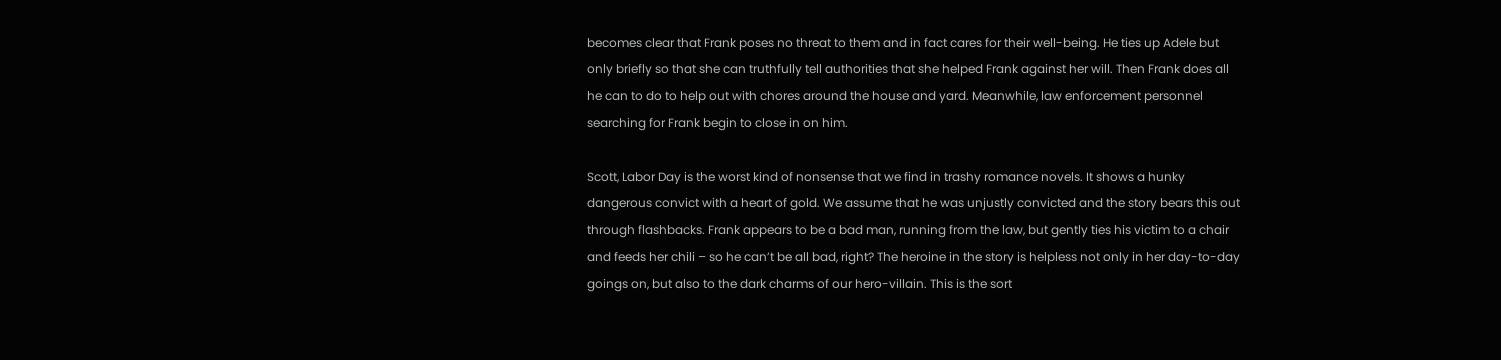becomes clear that Frank poses no threat to them and in fact cares for their well-being. He ties up Adele but only briefly so that she can truthfully tell authorities that she helped Frank against her will. Then Frank does all he can to do to help out with chores around the house and yard. Meanwhile, law enforcement personnel searching for Frank begin to close in on him.

Scott, Labor Day is the worst kind of nonsense that we find in trashy romance novels. It shows a hunky dangerous convict with a heart of gold. We assume that he was unjustly convicted and the story bears this out through flashbacks. Frank appears to be a bad man, running from the law, but gently ties his victim to a chair and feeds her chili – so he can’t be all bad, right? The heroine in the story is helpless not only in her day-to-day goings on, but also to the dark charms of our hero-villain. This is the sort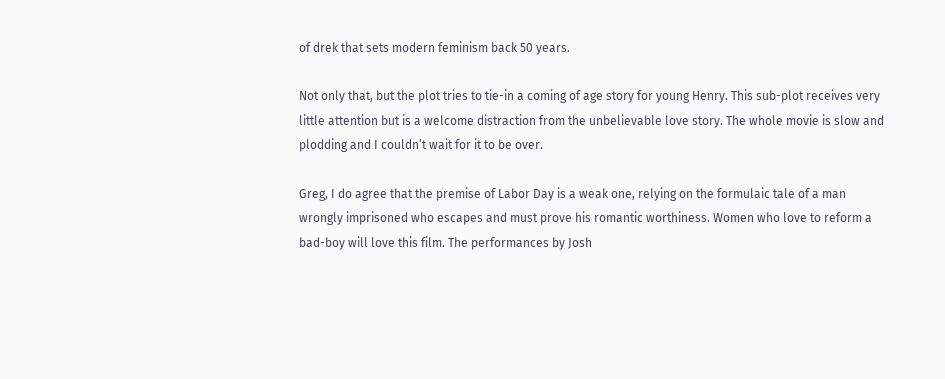of drek that sets modern feminism back 50 years.

Not only that, but the plot tries to tie-in a coming of age story for young Henry. This sub-plot receives very little attention but is a welcome distraction from the unbelievable love story. The whole movie is slow and plodding and I couldn’t wait for it to be over.

Greg, I do agree that the premise of Labor Day is a weak one, relying on the formulaic tale of a man wrongly imprisoned who escapes and must prove his romantic worthiness. Women who love to reform a bad-boy will love this film. The performances by Josh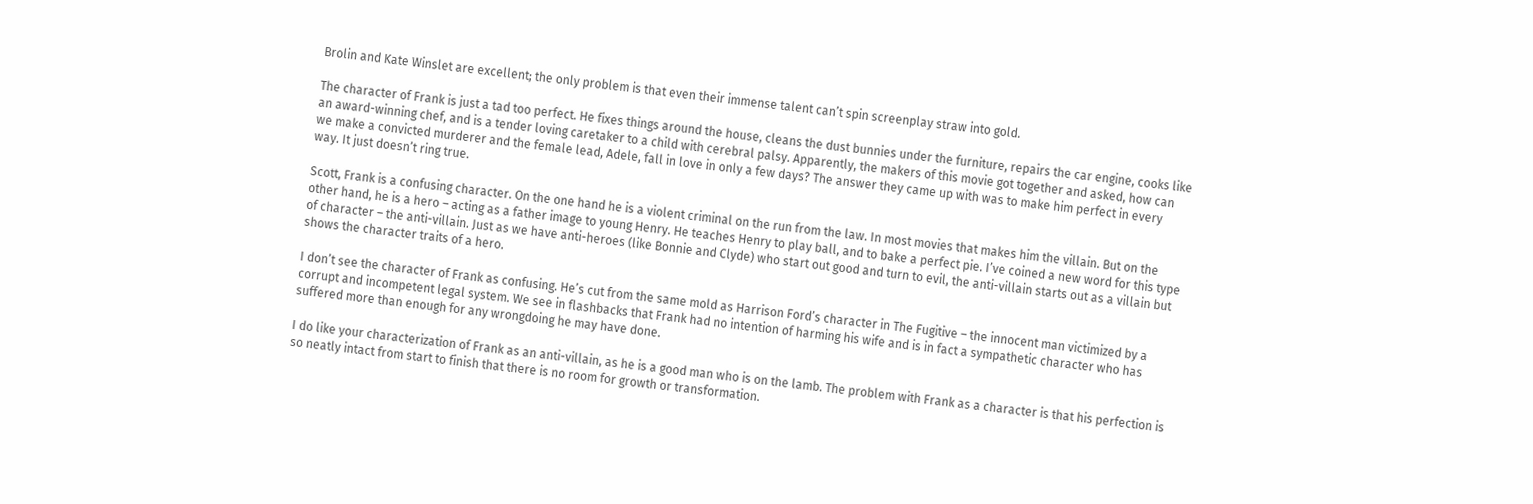Brolin and Kate Winslet are excellent; the only problem is that even their immense talent can’t spin screenplay straw into gold.

The character of Frank is just a tad too perfect. He fixes things around the house, cleans the dust bunnies under the furniture, repairs the car engine, cooks like an award-winning chef, and is a tender loving caretaker to a child with cerebral palsy. Apparently, the makers of this movie got together and asked, how can we make a convicted murderer and the female lead, Adele, fall in love in only a few days? The answer they came up with was to make him perfect in every way. It just doesn’t ring true.

Scott, Frank is a confusing character. On the one hand he is a violent criminal on the run from the law. In most movies that makes him the villain. But on the other hand, he is a hero – acting as a father image to young Henry. He teaches Henry to play ball, and to bake a perfect pie. I’ve coined a new word for this type of character – the anti-villain. Just as we have anti-heroes (like Bonnie and Clyde) who start out good and turn to evil, the anti-villain starts out as a villain but shows the character traits of a hero.

I don’t see the character of Frank as confusing. He’s cut from the same mold as Harrison Ford’s character in The Fugitive – the innocent man victimized by a corrupt and incompetent legal system. We see in flashbacks that Frank had no intention of harming his wife and is in fact a sympathetic character who has suffered more than enough for any wrongdoing he may have done.

I do like your characterization of Frank as an anti-villain, as he is a good man who is on the lamb. The problem with Frank as a character is that his perfection is so neatly intact from start to finish that there is no room for growth or transformation.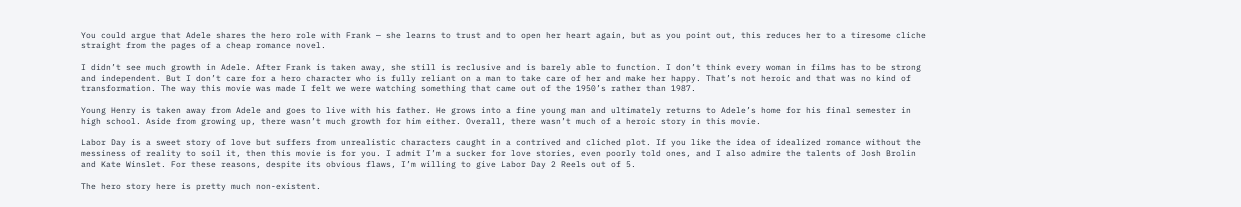You could argue that Adele shares the hero role with Frank — she learns to trust and to open her heart again, but as you point out, this reduces her to a tiresome cliche straight from the pages of a cheap romance novel.

I didn’t see much growth in Adele. After Frank is taken away, she still is reclusive and is barely able to function. I don’t think every woman in films has to be strong and independent. But I don’t care for a hero character who is fully reliant on a man to take care of her and make her happy. That’s not heroic and that was no kind of transformation. The way this movie was made I felt we were watching something that came out of the 1950’s rather than 1987.

Young Henry is taken away from Adele and goes to live with his father. He grows into a fine young man and ultimately returns to Adele’s home for his final semester in high school. Aside from growing up, there wasn’t much growth for him either. Overall, there wasn’t much of a heroic story in this movie.

Labor Day is a sweet story of love but suffers from unrealistic characters caught in a contrived and cliched plot. If you like the idea of idealized romance without the messiness of reality to soil it, then this movie is for you. I admit I’m a sucker for love stories, even poorly told ones, and I also admire the talents of Josh Brolin and Kate Winslet. For these reasons, despite its obvious flaws, I’m willing to give Labor Day 2 Reels out of 5.

The hero story here is pretty much non-existent.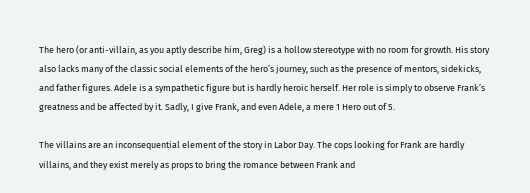The hero (or anti-villain, as you aptly describe him, Greg) is a hollow stereotype with no room for growth. His story also lacks many of the classic social elements of the hero’s journey, such as the presence of mentors, sidekicks, and father figures. Adele is a sympathetic figure but is hardly heroic herself. Her role is simply to observe Frank’s greatness and be affected by it. Sadly, I give Frank, and even Adele, a mere 1 Hero out of 5.

The villains are an inconsequential element of the story in Labor Day. The cops looking for Frank are hardly villains, and they exist merely as props to bring the romance between Frank and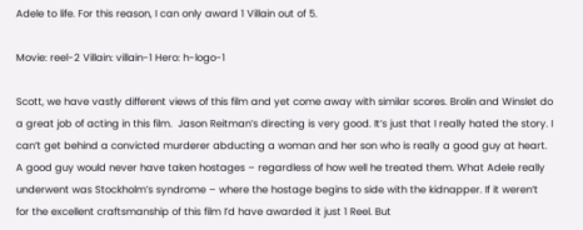Adele to life. For this reason, I can only award 1 Villain out of 5.

Movie: reel-2 Villain: villain-1 Hero: h-logo-1

Scott, we have vastly different views of this film and yet come away with similar scores. Brolin and Winslet do a great job of acting in this film.  Jason Reitman’s directing is very good. It’s just that I really hated the story. I can’t get behind a convicted murderer abducting a woman and her son who is really a good guy at heart. A good guy would never have taken hostages – regardless of how well he treated them. What Adele really underwent was Stockholm’s syndrome – where the hostage begins to side with the kidnapper. If it weren’t for the excellent craftsmanship of this film I’d have awarded it just 1 Reel. But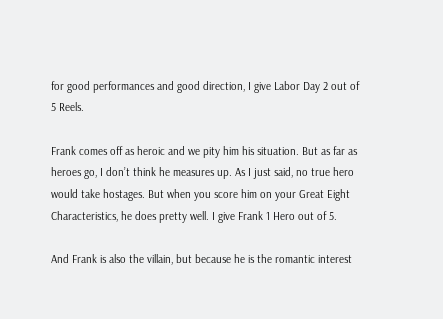for good performances and good direction, I give Labor Day 2 out of 5 Reels.

Frank comes off as heroic and we pity him his situation. But as far as heroes go, I don’t think he measures up. As I just said, no true hero would take hostages. But when you score him on your Great Eight Characteristics, he does pretty well. I give Frank 1 Hero out of 5.

And Frank is also the villain, but because he is the romantic interest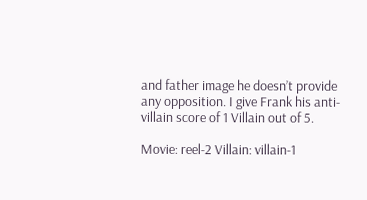and father image he doesn’t provide any opposition. I give Frank his anti-villain score of 1 Villain out of 5.

Movie: reel-2 Villain: villain-1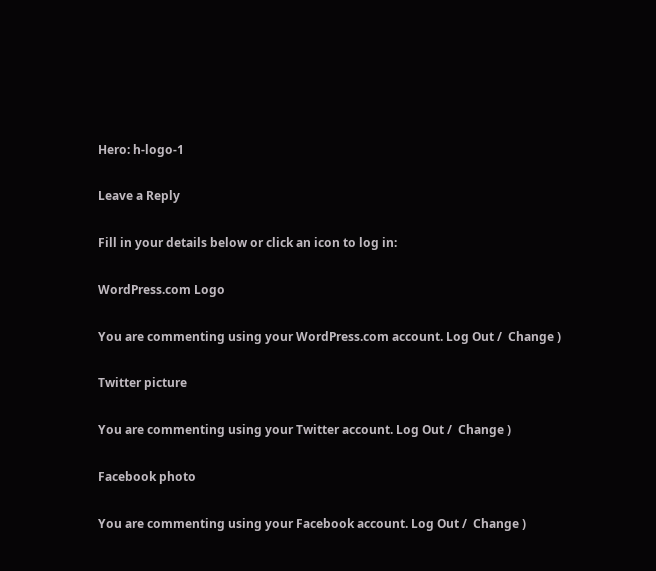Hero: h-logo-1

Leave a Reply

Fill in your details below or click an icon to log in:

WordPress.com Logo

You are commenting using your WordPress.com account. Log Out /  Change )

Twitter picture

You are commenting using your Twitter account. Log Out /  Change )

Facebook photo

You are commenting using your Facebook account. Log Out /  Change )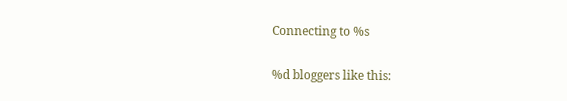Connecting to %s

%d bloggers like this: